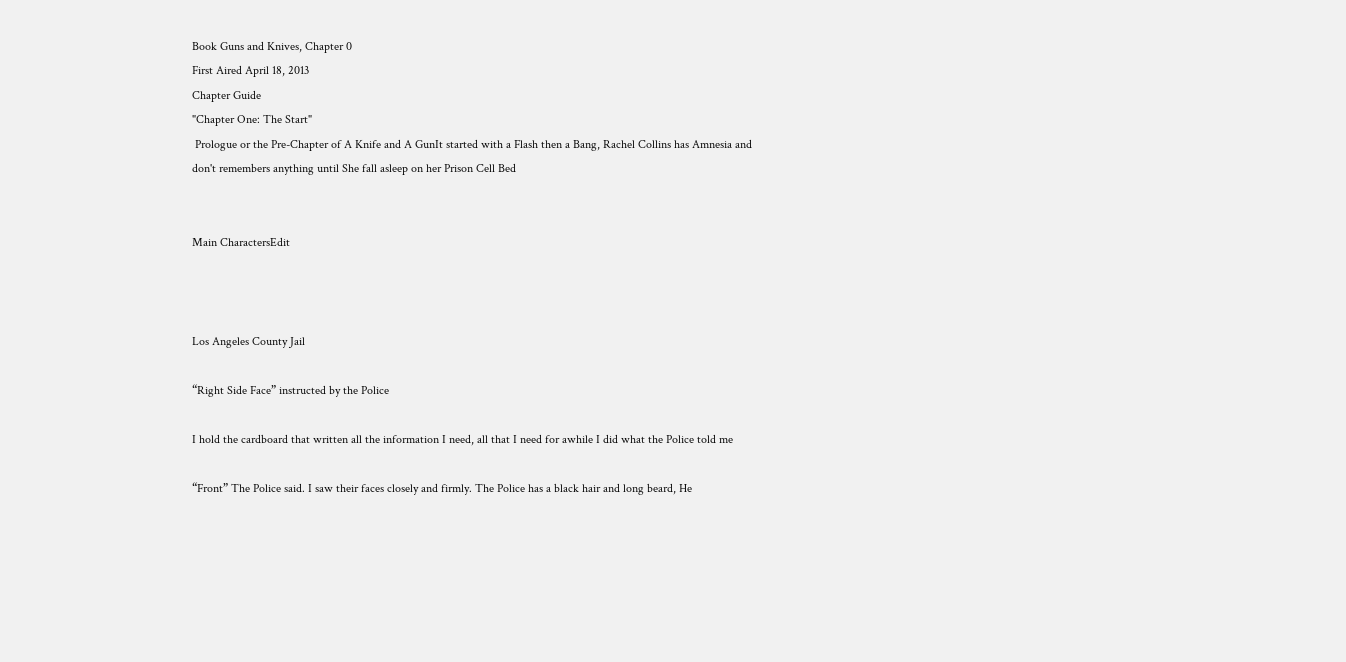Book Guns and Knives, Chapter 0
First Aired April 18, 2013
Chapter Guide
"Chapter One: The Start"
 Prologue or the Pre-Chapter of A Knife and A GunIt started with a Flash then a Bang, Rachel Collins has Amnesia and don't remembers anything until She fall asleep on her Prison Cell Bed


Main CharactersEdit



Los Angeles County Jail

“Right Side Face” instructed by the Police

I hold the cardboard that written all the information I need, all that I need for awhile I did what the Police told me

“Front” The Police said. I saw their faces closely and firmly. The Police has a black hair and long beard, He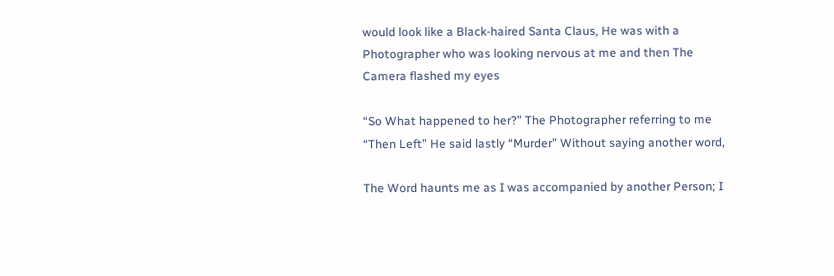would look like a Black-haired Santa Claus, He was with a Photographer who was looking nervous at me and then The Camera flashed my eyes

“So What happened to her?” The Photographer referring to me “Then Left” He said lastly “Murder” Without saying another word,

The Word haunts me as I was accompanied by another Person; I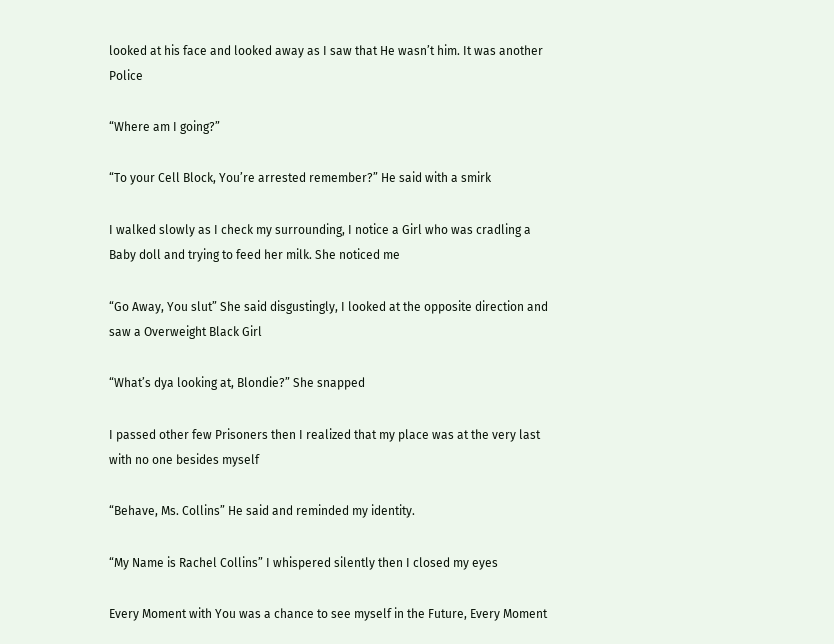looked at his face and looked away as I saw that He wasn’t him. It was another Police

“Where am I going?”

“To your Cell Block, You’re arrested remember?” He said with a smirk

I walked slowly as I check my surrounding, I notice a Girl who was cradling a Baby doll and trying to feed her milk. She noticed me

“Go Away, You slut” She said disgustingly, I looked at the opposite direction and saw a Overweight Black Girl

“What’s dya looking at, Blondie?” She snapped

I passed other few Prisoners then I realized that my place was at the very last with no one besides myself

“Behave, Ms. Collins” He said and reminded my identity.

“My Name is Rachel Collins” I whispered silently then I closed my eyes

Every Moment with You was a chance to see myself in the Future, Every Moment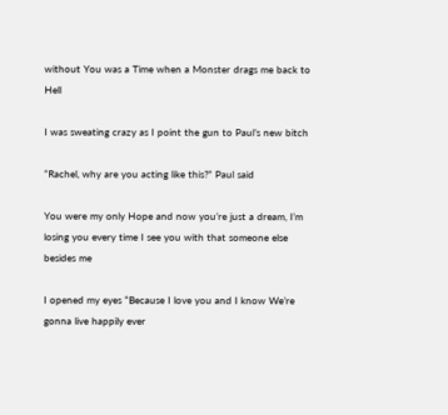without You was a Time when a Monster drags me back to Hell

I was sweating crazy as I point the gun to Paul’s new bitch

“Rachel, why are you acting like this?” Paul said

You were my only Hope and now you’re just a dream, I’m losing you every time I see you with that someone else besides me

I opened my eyes “Because I love you and I know We’re gonna live happily ever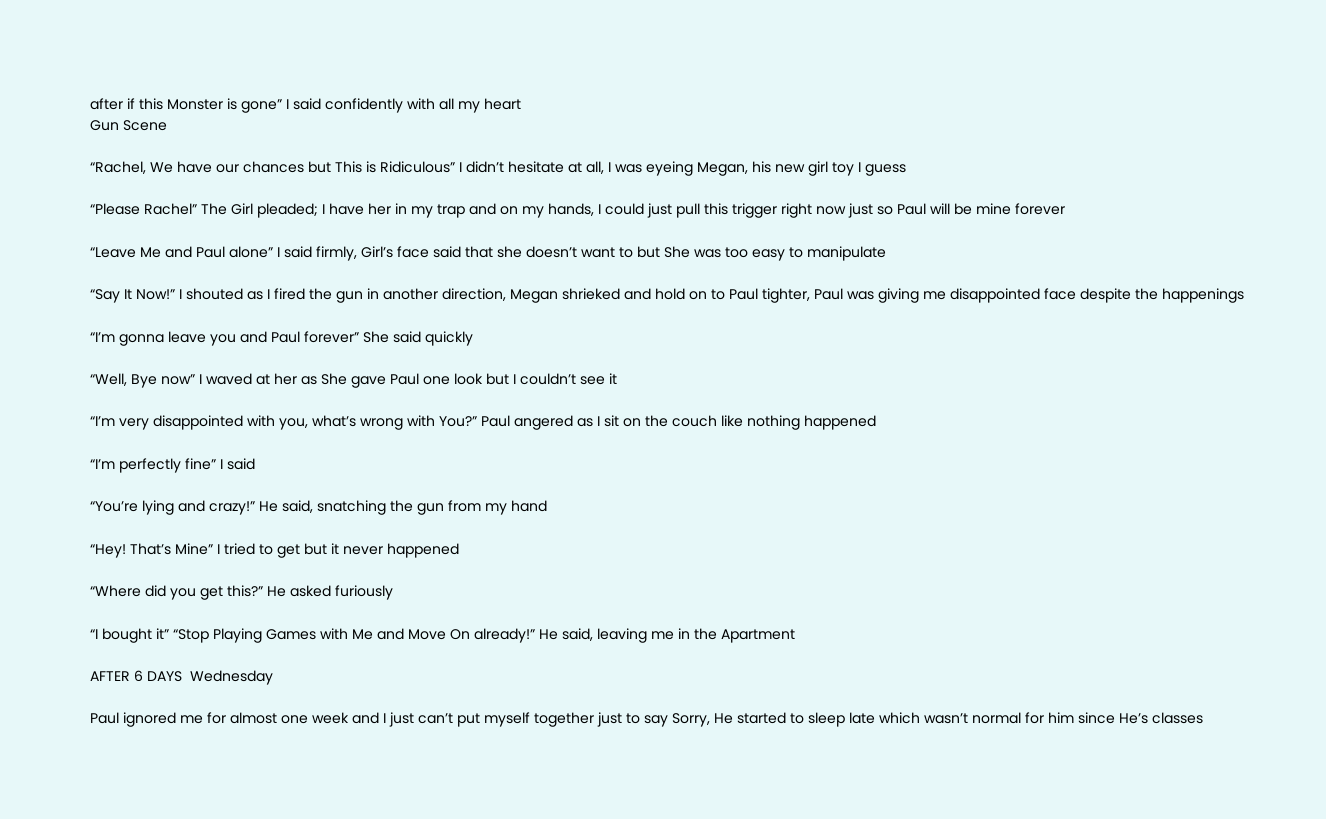after if this Monster is gone” I said confidently with all my heart
Gun Scene

“Rachel, We have our chances but This is Ridiculous” I didn’t hesitate at all, I was eyeing Megan, his new girl toy I guess

“Please Rachel” The Girl pleaded; I have her in my trap and on my hands, I could just pull this trigger right now just so Paul will be mine forever

“Leave Me and Paul alone” I said firmly, Girl’s face said that she doesn’t want to but She was too easy to manipulate

“Say It Now!” I shouted as I fired the gun in another direction, Megan shrieked and hold on to Paul tighter, Paul was giving me disappointed face despite the happenings

“I’m gonna leave you and Paul forever” She said quickly

“Well, Bye now” I waved at her as She gave Paul one look but I couldn’t see it

“I’m very disappointed with you, what’s wrong with You?” Paul angered as I sit on the couch like nothing happened

“I’m perfectly fine” I said

“You’re lying and crazy!” He said, snatching the gun from my hand

“Hey! That’s Mine” I tried to get but it never happened

“Where did you get this?” He asked furiously

“I bought it” “Stop Playing Games with Me and Move On already!” He said, leaving me in the Apartment

AFTER 6 DAYS  Wednesday

Paul ignored me for almost one week and I just can’t put myself together just to say Sorry, He started to sleep late which wasn’t normal for him since He’s classes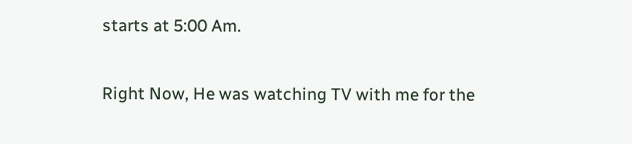starts at 5:00 Am.

Right Now, He was watching TV with me for the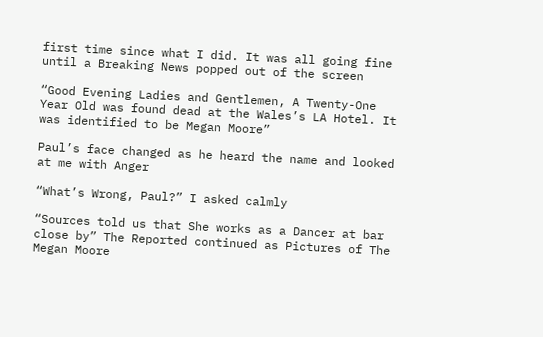first time since what I did. It was all going fine until a Breaking News popped out of the screen

“Good Evening Ladies and Gentlemen, A Twenty-One Year Old was found dead at the Wales’s LA Hotel. It was identified to be Megan Moore”

Paul’s face changed as he heard the name and looked at me with Anger

“What’s Wrong, Paul?” I asked calmly

“Sources told us that She works as a Dancer at bar close by” The Reported continued as Pictures of The Megan Moore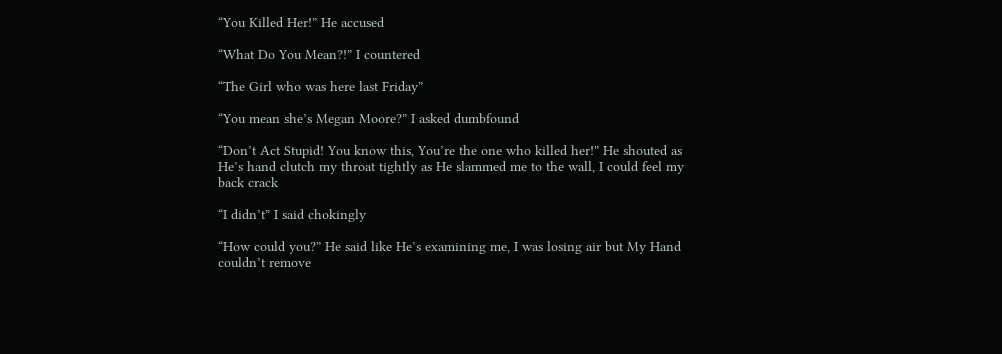“You Killed Her!” He accused

“What Do You Mean?!” I countered

“The Girl who was here last Friday”

“You mean she’s Megan Moore?” I asked dumbfound

“Don’t Act Stupid! You know this, You’re the one who killed her!” He shouted as He’s hand clutch my throat tightly as He slammed me to the wall, I could feel my back crack

“I didn’t” I said chokingly

“How could you?” He said like He’s examining me, I was losing air but My Hand couldn’t remove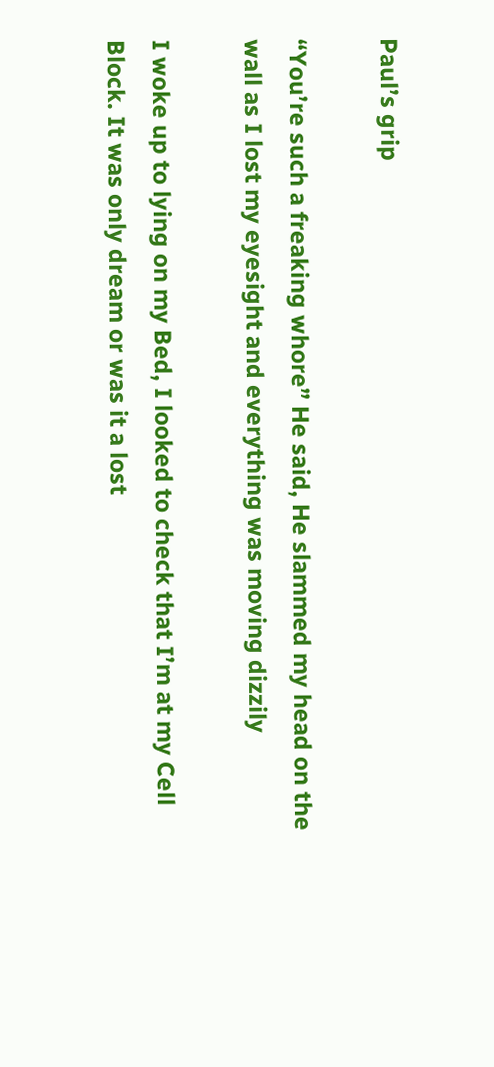Paul’s grip

“You’re such a freaking whore” He said, He slammed my head on the wall as I lost my eyesight and everything was moving dizzily

I woke up to lying on my Bed, I looked to check that I’m at my Cell Block. It was only dream or was it a lost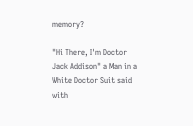memory?

"Hi There, I'm Doctor Jack Addison" a Man in a White Doctor Suit said with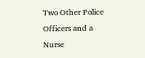Two Other Police Officers and a Nurse